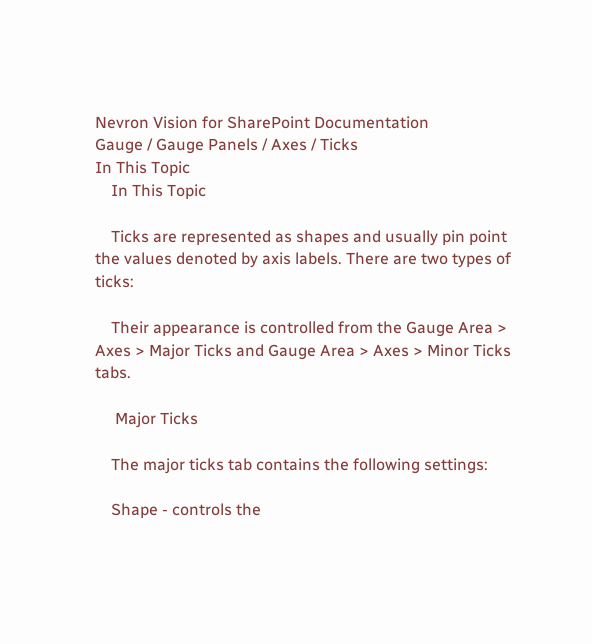Nevron Vision for SharePoint Documentation
Gauge / Gauge Panels / Axes / Ticks
In This Topic
    In This Topic

    Ticks are represented as shapes and usually pin point the values denoted by axis labels. There are two types of ticks:

    Their appearance is controlled from the Gauge Area > Axes > Major Ticks and Gauge Area > Axes > Minor Ticks tabs.

     Major Ticks

    The major ticks tab contains the following settings:

    Shape - controls the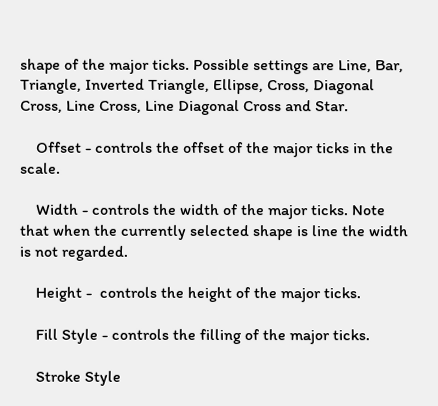shape of the major ticks. Possible settings are Line, Bar, Triangle, Inverted Triangle, Ellipse, Cross, Diagonal Cross, Line Cross, Line Diagonal Cross and Star.

    Offset - controls the offset of the major ticks in the scale.

    Width - controls the width of the major ticks. Note that when the currently selected shape is line the width is not regarded.

    Height -  controls the height of the major ticks.

    Fill Style - controls the filling of the major ticks.

    Stroke Style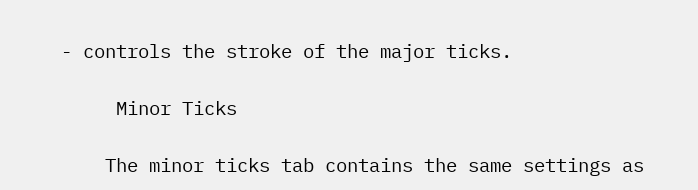- controls the stroke of the major ticks.

     Minor Ticks

    The minor ticks tab contains the same settings as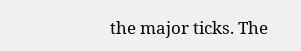the major ticks. The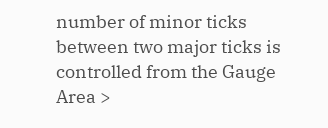number of minor ticks between two major ticks is controlled from the Gauge Area >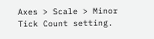Axes > Scale > Minor Tick Count setting.